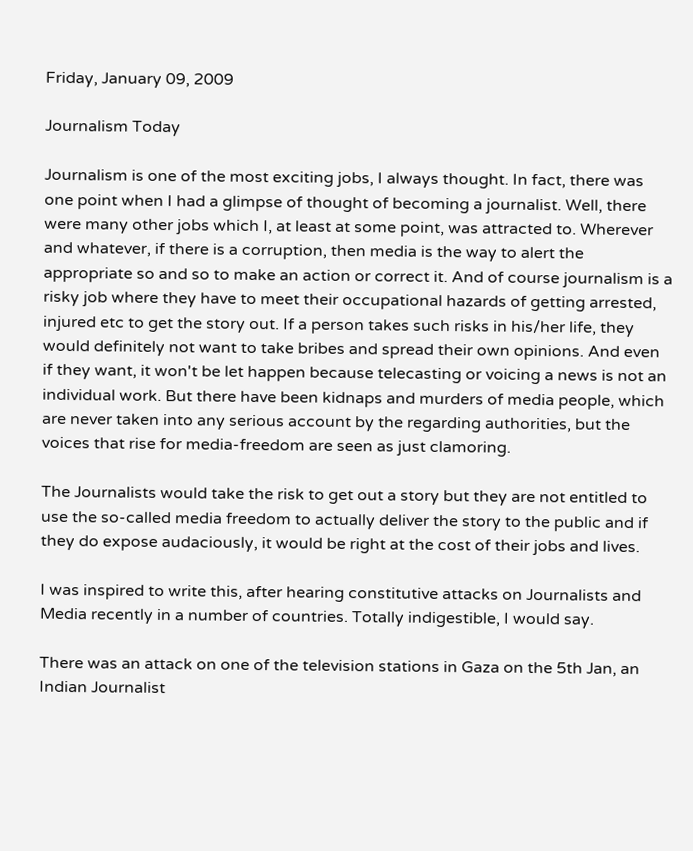Friday, January 09, 2009

Journalism Today

Journalism is one of the most exciting jobs, I always thought. In fact, there was one point when I had a glimpse of thought of becoming a journalist. Well, there were many other jobs which I, at least at some point, was attracted to. Wherever and whatever, if there is a corruption, then media is the way to alert the appropriate so and so to make an action or correct it. And of course journalism is a risky job where they have to meet their occupational hazards of getting arrested, injured etc to get the story out. If a person takes such risks in his/her life, they would definitely not want to take bribes and spread their own opinions. And even if they want, it won't be let happen because telecasting or voicing a news is not an individual work. But there have been kidnaps and murders of media people, which are never taken into any serious account by the regarding authorities, but the voices that rise for media-freedom are seen as just clamoring.

The Journalists would take the risk to get out a story but they are not entitled to use the so-called media freedom to actually deliver the story to the public and if they do expose audaciously, it would be right at the cost of their jobs and lives.

I was inspired to write this, after hearing constitutive attacks on Journalists and Media recently in a number of countries. Totally indigestible, I would say.

There was an attack on one of the television stations in Gaza on the 5th Jan, an Indian Journalist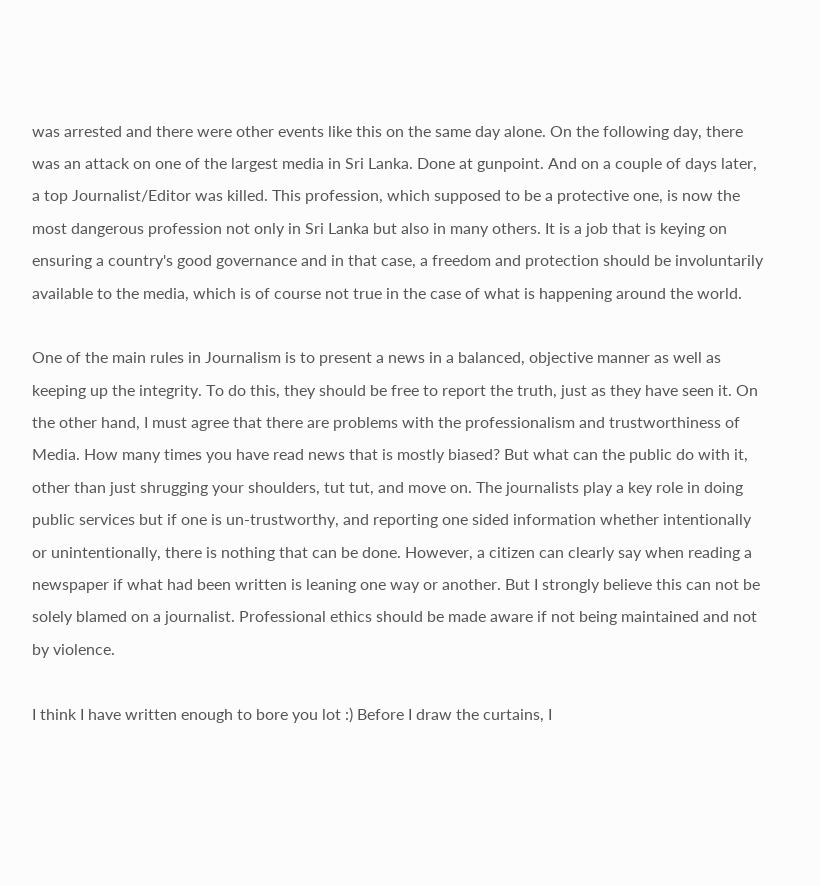was arrested and there were other events like this on the same day alone. On the following day, there was an attack on one of the largest media in Sri Lanka. Done at gunpoint. And on a couple of days later, a top Journalist/Editor was killed. This profession, which supposed to be a protective one, is now the most dangerous profession not only in Sri Lanka but also in many others. It is a job that is keying on ensuring a country's good governance and in that case, a freedom and protection should be involuntarily available to the media, which is of course not true in the case of what is happening around the world.

One of the main rules in Journalism is to present a news in a balanced, objective manner as well as keeping up the integrity. To do this, they should be free to report the truth, just as they have seen it. On the other hand, I must agree that there are problems with the professionalism and trustworthiness of Media. How many times you have read news that is mostly biased? But what can the public do with it, other than just shrugging your shoulders, tut tut, and move on. The journalists play a key role in doing public services but if one is un-trustworthy, and reporting one sided information whether intentionally or unintentionally, there is nothing that can be done. However, a citizen can clearly say when reading a newspaper if what had been written is leaning one way or another. But I strongly believe this can not be solely blamed on a journalist. Professional ethics should be made aware if not being maintained and not by violence.

I think I have written enough to bore you lot :) Before I draw the curtains, I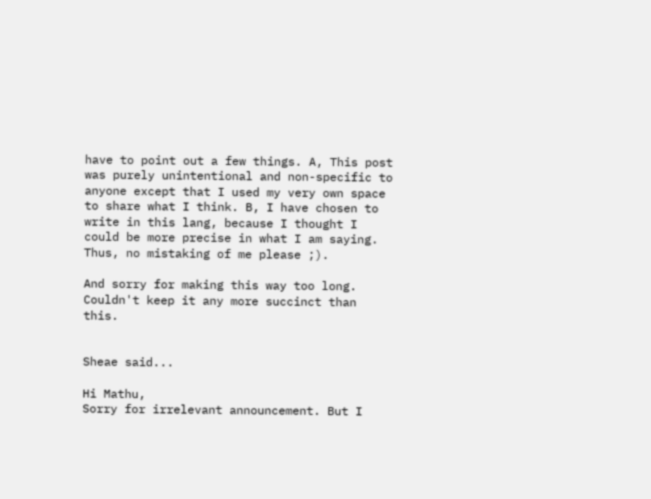have to point out a few things. A, This post was purely unintentional and non-specific to anyone except that I used my very own space to share what I think. B, I have chosen to write in this lang, because I thought I could be more precise in what I am saying. Thus, no mistaking of me please ;).

And sorry for making this way too long. Couldn't keep it any more succinct than this.


Sheae said...

Hi Mathu,
Sorry for irrelevant announcement. But I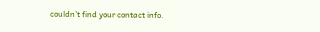couldn't find your contact info.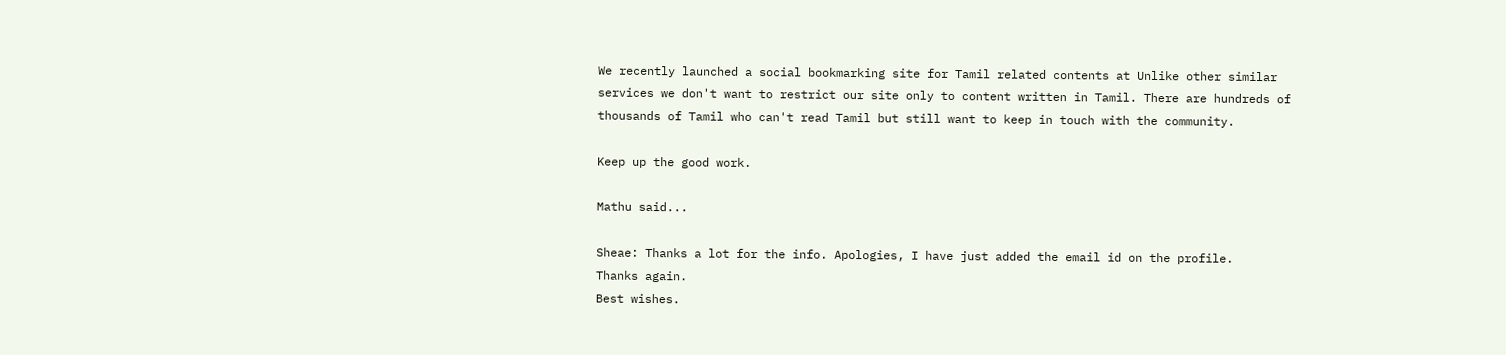We recently launched a social bookmarking site for Tamil related contents at Unlike other similar services we don't want to restrict our site only to content written in Tamil. There are hundreds of thousands of Tamil who can't read Tamil but still want to keep in touch with the community.

Keep up the good work.

Mathu said...

Sheae: Thanks a lot for the info. Apologies, I have just added the email id on the profile.
Thanks again.
Best wishes.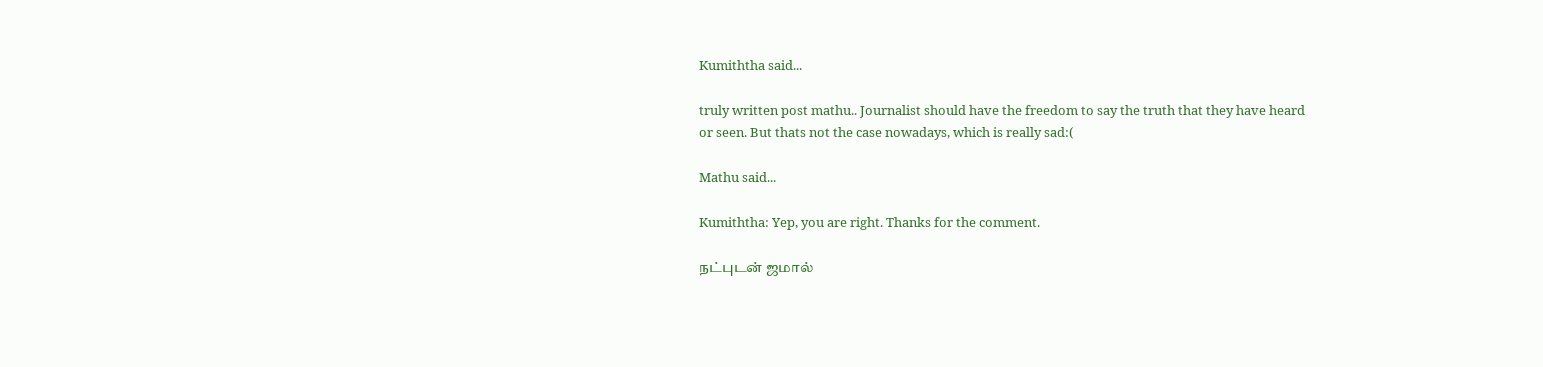Kumiththa said...

truly written post mathu.. Journalist should have the freedom to say the truth that they have heard or seen. But thats not the case nowadays, which is really sad:(

Mathu said...

Kumiththa: Yep, you are right. Thanks for the comment.

நட்புடன் ஜமால்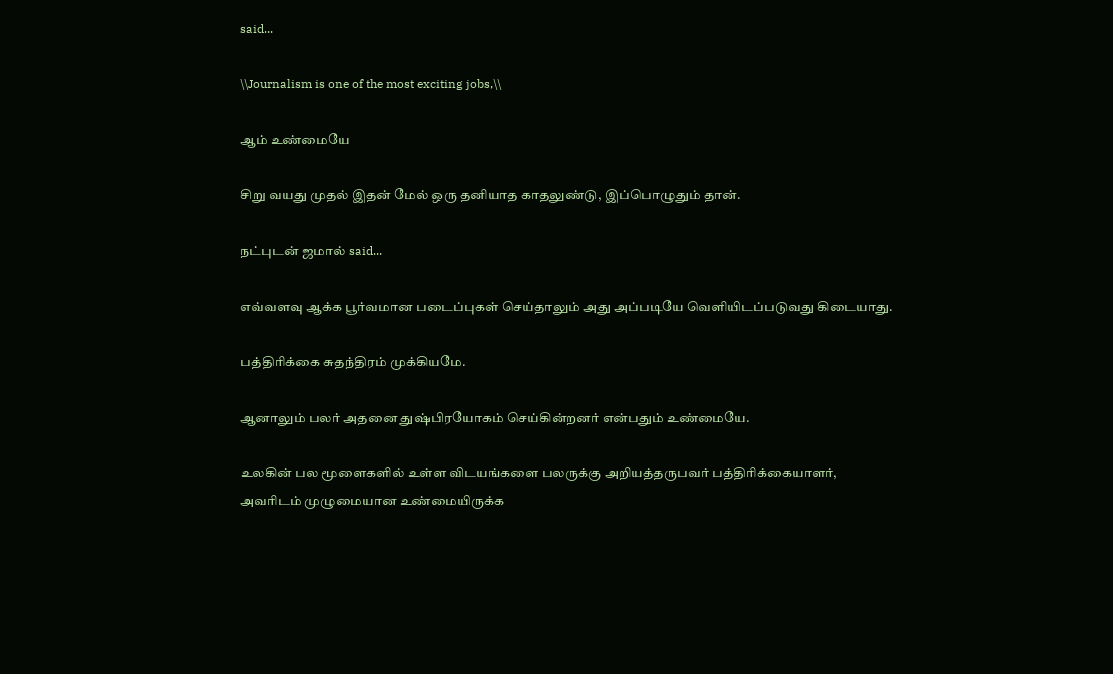said...

\\Journalism is one of the most exciting jobs,\\

ஆம் உண்மையே

சிறு வயது முதல் இதன் மேல் ஒரு தனியாத காதலுண்டு, இப்பொழுதும் தான்.

நட்புடன் ஜமால் said...

எவ்வளவு ஆக்க பூர்வமான படைப்புகள் செய்தாலும் அது அப்படியே வெளியிடப்படுவது கிடையாது.

பத்திரிக்கை சுதந்திரம் முக்கியமே.

ஆனாலும் பலர் அதனை துஷ்பிரயோகம் செய்கின்றனர் என்பதும் உண்மையே.

உலகின் பல மூளைகளில் உள்ள விடயங்களை பலருக்கு அறியத்தருபவர் பத்திரிக்கையாளர், அவரிடம் முழுமையான உண்மையிருக்க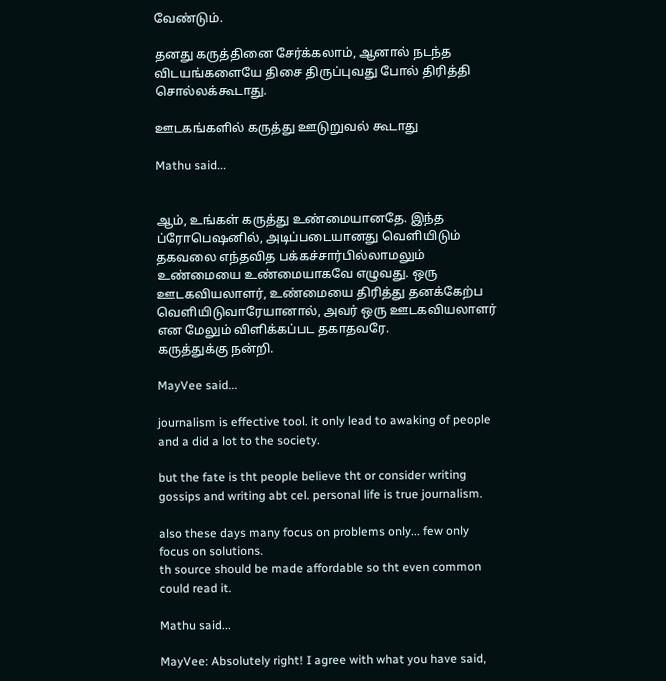வேண்டும்.

தனது கருத்தினை சேர்க்கலாம், ஆனால் நடந்த விடயங்களையே திசை திருப்புவது போல் திரித்தி சொல்லக்கூடாது.

ஊடகங்களில் கருத்து ஊடுறுவல் கூடாது

Mathu said...


ஆம், உங்கள் கருத்து உண்மையானதே. இந்த ப்ரோபெஷனில், அடிப்படையானது வெளியிடும் தகவலை எந்தவித பக்கச்சார்பில்லாமலும் உண்மையை உண்மையாகவே எழுவது. ஒரு ஊடகவியலாளர், உண்மையை திரித்து தனக்கேற்ப வெளியிடுவாரேயானால், அவர் ஒரு ஊடகவியலாளர் என மேலும் விளிக்கப்பட தகாதவரே.
கருத்துக்கு நன்றி.

MayVee said...

journalism is effective tool. it only lead to awaking of people and a did a lot to the society.

but the fate is tht people believe tht or consider writing gossips and writing abt cel. personal life is true journalism.

also these days many focus on problems only... few only focus on solutions.
th source should be made affordable so tht even common could read it.

Mathu said...

MayVee: Absolutely right! I agree with what you have said,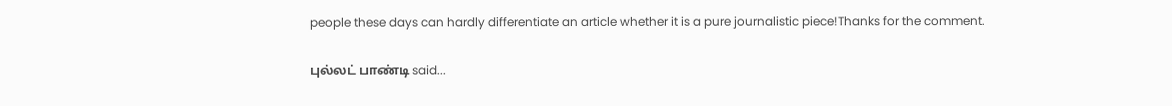people these days can hardly differentiate an article whether it is a pure journalistic piece!Thanks for the comment.

புல்லட் பாண்டி said...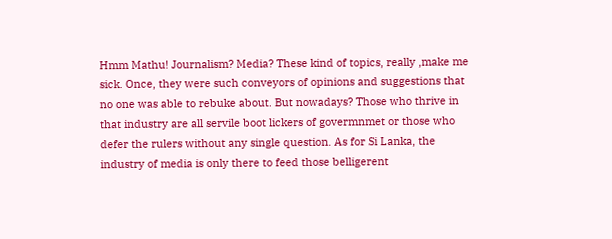Hmm Mathu! Journalism? Media? These kind of topics, really ,make me sick. Once, they were such conveyors of opinions and suggestions that no one was able to rebuke about. But nowadays? Those who thrive in that industry are all servile boot lickers of govermnmet or those who defer the rulers without any single question. As for Si Lanka, the industry of media is only there to feed those belligerent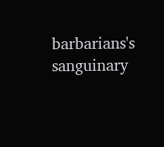barbarians's sanguinary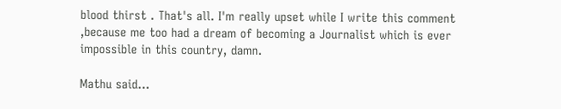blood thirst . That's all. I'm really upset while I write this comment ,because me too had a dream of becoming a Journalist which is ever impossible in this country, damn.

Mathu said...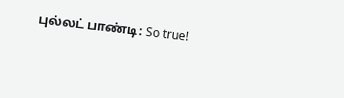புல்லட் பாண்டி: So true!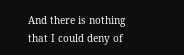And there is nothing that I could deny of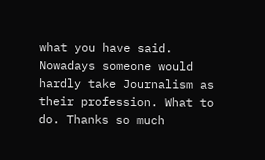what you have said. Nowadays someone would hardly take Journalism as their profession. What to do. Thanks so much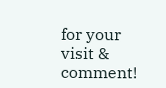for your visit & comment!